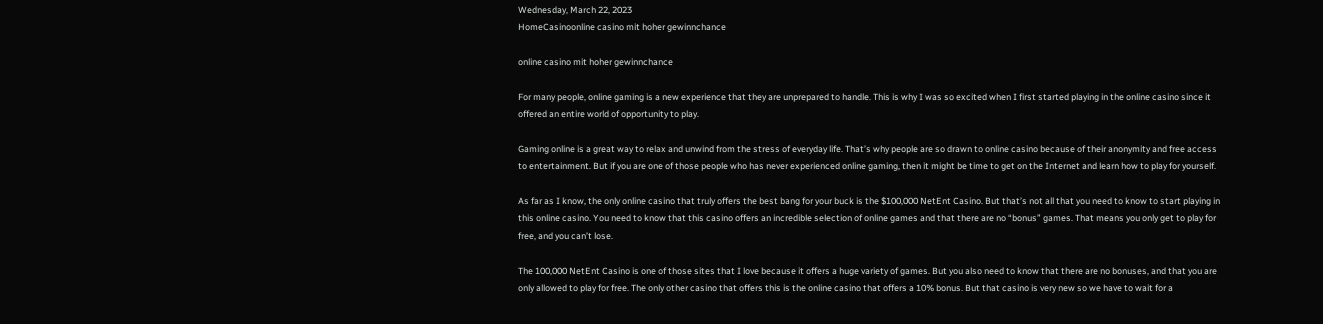Wednesday, March 22, 2023
HomeCasinoonline casino mit hoher gewinnchance

online casino mit hoher gewinnchance

For many people, online gaming is a new experience that they are unprepared to handle. This is why I was so excited when I first started playing in the online casino since it offered an entire world of opportunity to play.

Gaming online is a great way to relax and unwind from the stress of everyday life. That’s why people are so drawn to online casino because of their anonymity and free access to entertainment. But if you are one of those people who has never experienced online gaming, then it might be time to get on the Internet and learn how to play for yourself.

As far as I know, the only online casino that truly offers the best bang for your buck is the $100,000 NetEnt Casino. But that’s not all that you need to know to start playing in this online casino. You need to know that this casino offers an incredible selection of online games and that there are no “bonus” games. That means you only get to play for free, and you can’t lose.

The 100,000 NetEnt Casino is one of those sites that I love because it offers a huge variety of games. But you also need to know that there are no bonuses, and that you are only allowed to play for free. The only other casino that offers this is the online casino that offers a 10% bonus. But that casino is very new so we have to wait for a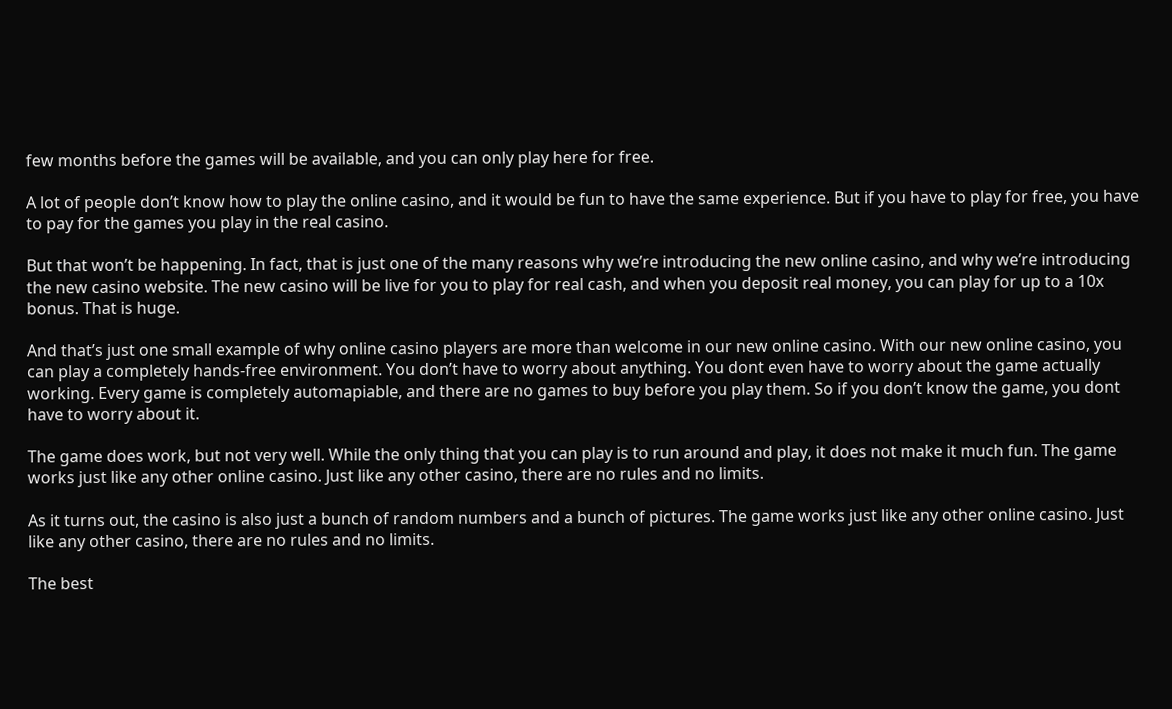few months before the games will be available, and you can only play here for free.

A lot of people don’t know how to play the online casino, and it would be fun to have the same experience. But if you have to play for free, you have to pay for the games you play in the real casino.

But that won’t be happening. In fact, that is just one of the many reasons why we’re introducing the new online casino, and why we’re introducing the new casino website. The new casino will be live for you to play for real cash, and when you deposit real money, you can play for up to a 10x bonus. That is huge.

And that’s just one small example of why online casino players are more than welcome in our new online casino. With our new online casino, you can play a completely hands-free environment. You don’t have to worry about anything. You dont even have to worry about the game actually working. Every game is completely automapiable, and there are no games to buy before you play them. So if you don’t know the game, you dont have to worry about it.

The game does work, but not very well. While the only thing that you can play is to run around and play, it does not make it much fun. The game works just like any other online casino. Just like any other casino, there are no rules and no limits.

As it turns out, the casino is also just a bunch of random numbers and a bunch of pictures. The game works just like any other online casino. Just like any other casino, there are no rules and no limits.

The best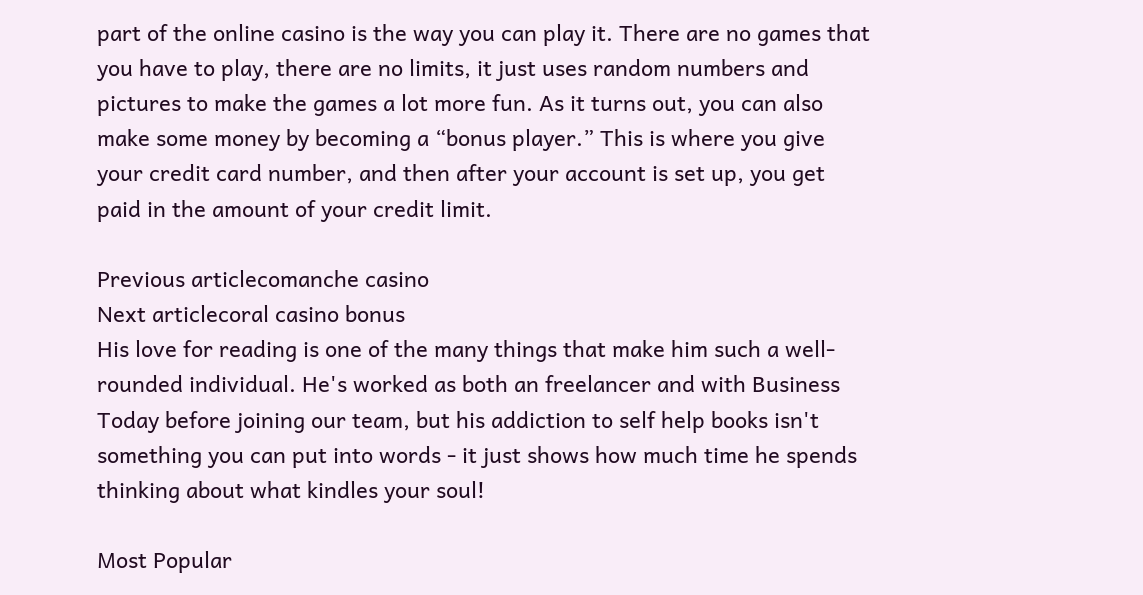part of the online casino is the way you can play it. There are no games that you have to play, there are no limits, it just uses random numbers and pictures to make the games a lot more fun. As it turns out, you can also make some money by becoming a “bonus player.” This is where you give your credit card number, and then after your account is set up, you get paid in the amount of your credit limit.

Previous articlecomanche casino
Next articlecoral casino bonus
His love for reading is one of the many things that make him such a well-rounded individual. He's worked as both an freelancer and with Business Today before joining our team, but his addiction to self help books isn't something you can put into words - it just shows how much time he spends thinking about what kindles your soul!

Most Popular